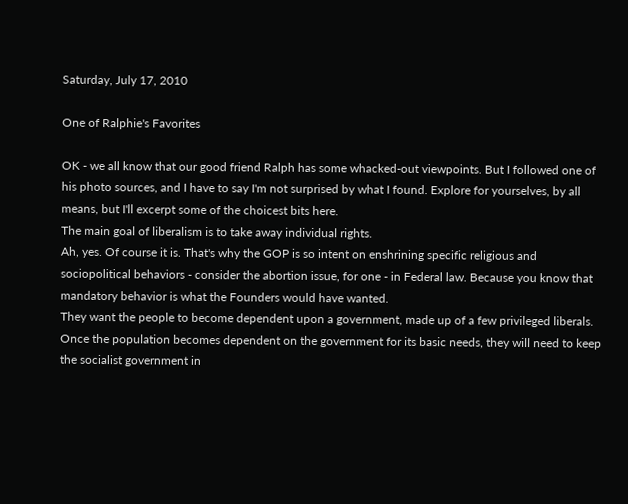Saturday, July 17, 2010

One of Ralphie's Favorites

OK - we all know that our good friend Ralph has some whacked-out viewpoints. But I followed one of his photo sources, and I have to say I'm not surprised by what I found. Explore for yourselves, by all means, but I'll excerpt some of the choicest bits here.
The main goal of liberalism is to take away individual rights.
Ah, yes. Of course it is. That's why the GOP is so intent on enshrining specific religious and sociopolitical behaviors - consider the abortion issue, for one - in Federal law. Because you know that mandatory behavior is what the Founders would have wanted.
They want the people to become dependent upon a government, made up of a few privileged liberals. Once the population becomes dependent on the government for its basic needs, they will need to keep the socialist government in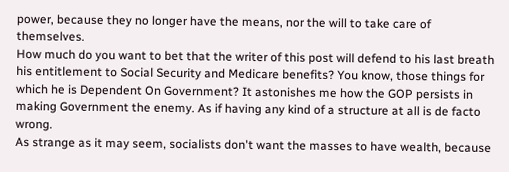power, because they no longer have the means, nor the will to take care of themselves.
How much do you want to bet that the writer of this post will defend to his last breath his entitlement to Social Security and Medicare benefits? You know, those things for which he is Dependent On Government? It astonishes me how the GOP persists in making Government the enemy. As if having any kind of a structure at all is de facto wrong.
As strange as it may seem, socialists don't want the masses to have wealth, because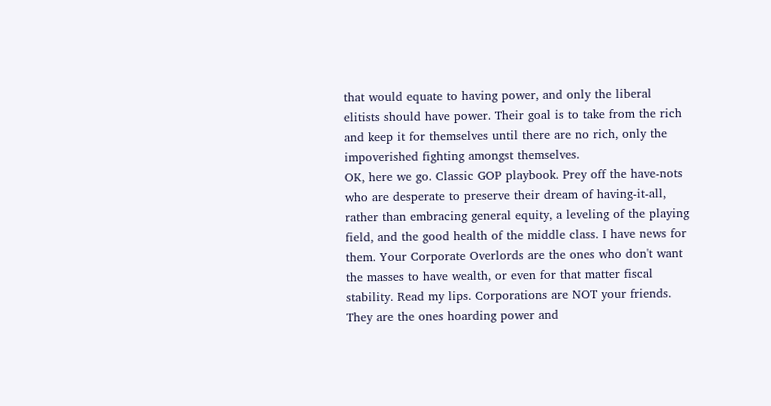that would equate to having power, and only the liberal elitists should have power. Their goal is to take from the rich and keep it for themselves until there are no rich, only the impoverished fighting amongst themselves.
OK, here we go. Classic GOP playbook. Prey off the have-nots who are desperate to preserve their dream of having-it-all, rather than embracing general equity, a leveling of the playing field, and the good health of the middle class. I have news for them. Your Corporate Overlords are the ones who don't want the masses to have wealth, or even for that matter fiscal stability. Read my lips. Corporations are NOT your friends. They are the ones hoarding power and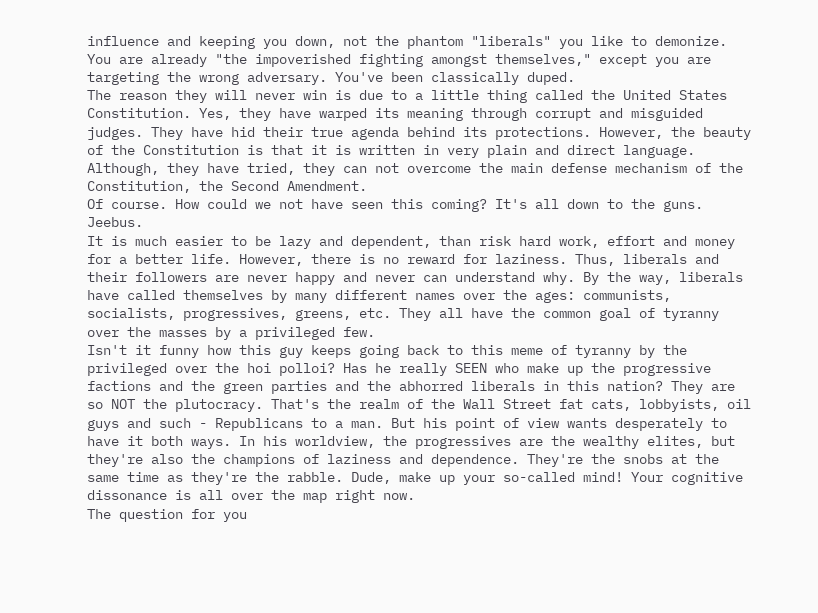influence and keeping you down, not the phantom "liberals" you like to demonize. You are already "the impoverished fighting amongst themselves," except you are targeting the wrong adversary. You've been classically duped.
The reason they will never win is due to a little thing called the United States Constitution. Yes, they have warped its meaning through corrupt and misguided judges. They have hid their true agenda behind its protections. However, the beauty of the Constitution is that it is written in very plain and direct language. Although, they have tried, they can not overcome the main defense mechanism of the Constitution, the Second Amendment.
Of course. How could we not have seen this coming? It's all down to the guns. Jeebus.
It is much easier to be lazy and dependent, than risk hard work, effort and money for a better life. However, there is no reward for laziness. Thus, liberals and their followers are never happy and never can understand why. By the way, liberals have called themselves by many different names over the ages: communists, socialists, progressives, greens, etc. They all have the common goal of tyranny over the masses by a privileged few.
Isn't it funny how this guy keeps going back to this meme of tyranny by the privileged over the hoi polloi? Has he really SEEN who make up the progressive factions and the green parties and the abhorred liberals in this nation? They are so NOT the plutocracy. That's the realm of the Wall Street fat cats, lobbyists, oil guys and such - Republicans to a man. But his point of view wants desperately to have it both ways. In his worldview, the progressives are the wealthy elites, but they're also the champions of laziness and dependence. They're the snobs at the same time as they're the rabble. Dude, make up your so-called mind! Your cognitive dissonance is all over the map right now.
The question for you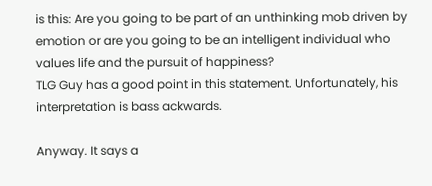is this: Are you going to be part of an unthinking mob driven by emotion or are you going to be an intelligent individual who values life and the pursuit of happiness?
TLG Guy has a good point in this statement. Unfortunately, his interpretation is bass ackwards.

Anyway. It says a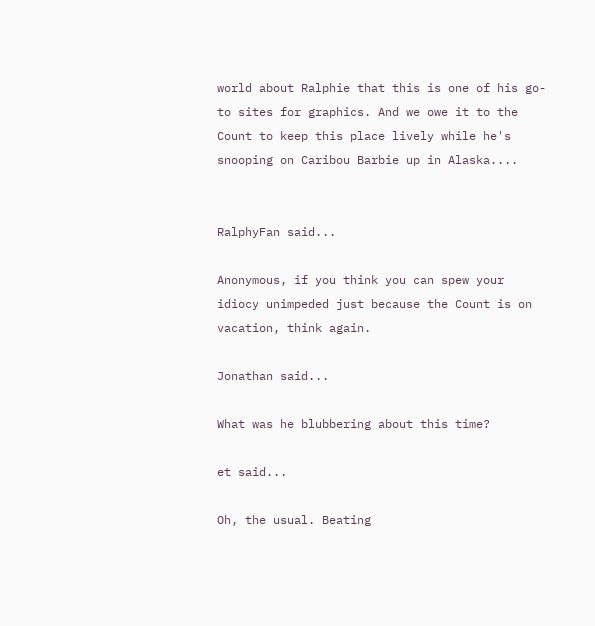world about Ralphie that this is one of his go-to sites for graphics. And we owe it to the Count to keep this place lively while he's snooping on Caribou Barbie up in Alaska....


RalphyFan said...

Anonymous, if you think you can spew your idiocy unimpeded just because the Count is on vacation, think again.

Jonathan said...

What was he blubbering about this time?

et said...

Oh, the usual. Beating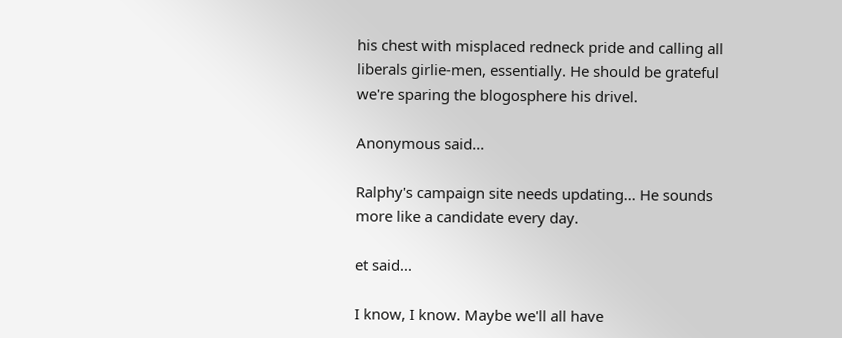his chest with misplaced redneck pride and calling all liberals girlie-men, essentially. He should be grateful we're sparing the blogosphere his drivel.

Anonymous said...

Ralphy's campaign site needs updating... He sounds more like a candidate every day.

et said...

I know, I know. Maybe we'll all have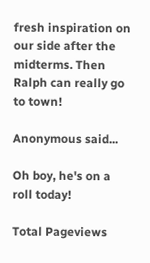fresh inspiration on our side after the midterms. Then Ralph can really go to town!

Anonymous said...

Oh boy, he's on a roll today!

Total Pageviews